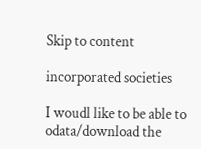Skip to content

incorporated societies

I woudl like to be able to odata/download the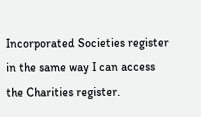Incorporated Societies register in the same way I can access the Charities register.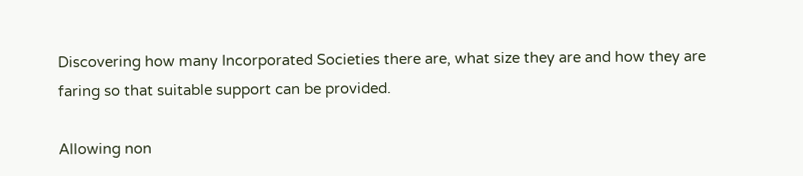Discovering how many Incorporated Societies there are, what size they are and how they are faring so that suitable support can be provided.

Allowing non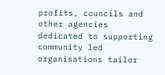profits, councils and other agencies dedicated to supporting community led organisations tailor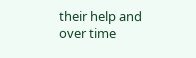their help and over time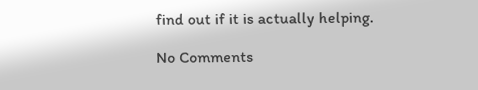find out if it is actually helping.

No Comments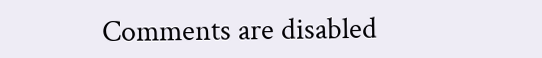Comments are disabled